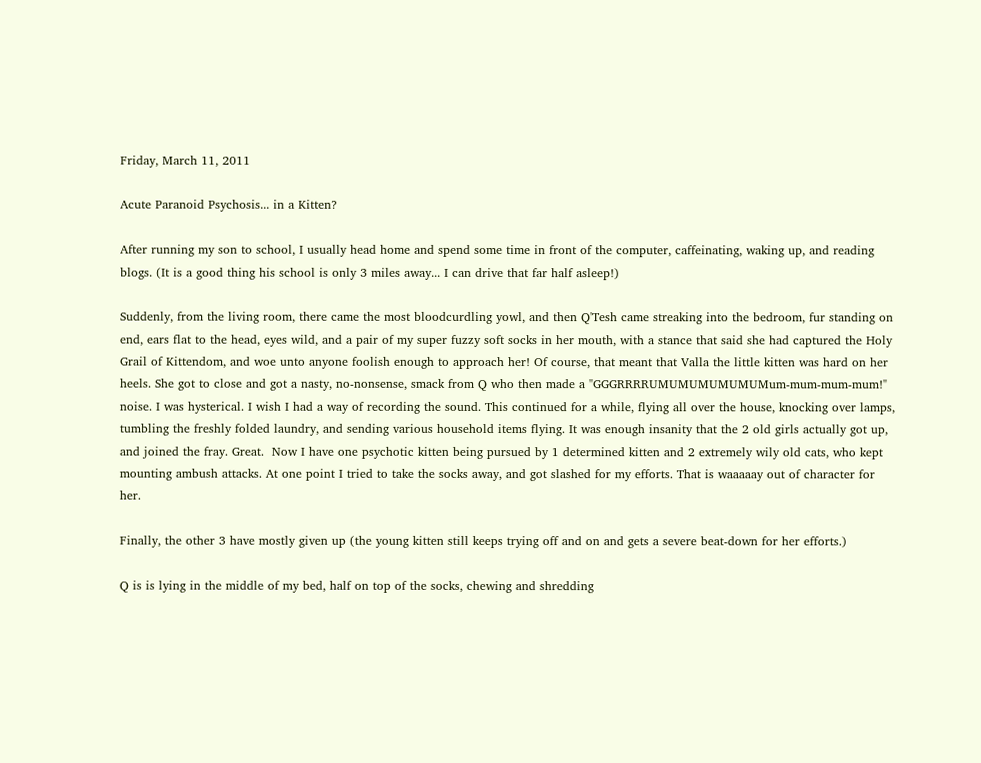Friday, March 11, 2011

Acute Paranoid Psychosis... in a Kitten?

After running my son to school, I usually head home and spend some time in front of the computer, caffeinating, waking up, and reading blogs. (It is a good thing his school is only 3 miles away... I can drive that far half asleep!)

Suddenly, from the living room, there came the most bloodcurdling yowl, and then Q'Tesh came streaking into the bedroom, fur standing on end, ears flat to the head, eyes wild, and a pair of my super fuzzy soft socks in her mouth, with a stance that said she had captured the Holy Grail of Kittendom, and woe unto anyone foolish enough to approach her! Of course, that meant that Valla the little kitten was hard on her heels. She got to close and got a nasty, no-nonsense, smack from Q who then made a "GGGRRRRUMUMUMUMUMUMum-mum-mum-mum!" noise. I was hysterical. I wish I had a way of recording the sound. This continued for a while, flying all over the house, knocking over lamps, tumbling the freshly folded laundry, and sending various household items flying. It was enough insanity that the 2 old girls actually got up, and joined the fray. Great.  Now I have one psychotic kitten being pursued by 1 determined kitten and 2 extremely wily old cats, who kept mounting ambush attacks. At one point I tried to take the socks away, and got slashed for my efforts. That is waaaaay out of character for her.

Finally, the other 3 have mostly given up (the young kitten still keeps trying off and on and gets a severe beat-down for her efforts.)

Q is is lying in the middle of my bed, half on top of the socks, chewing and shredding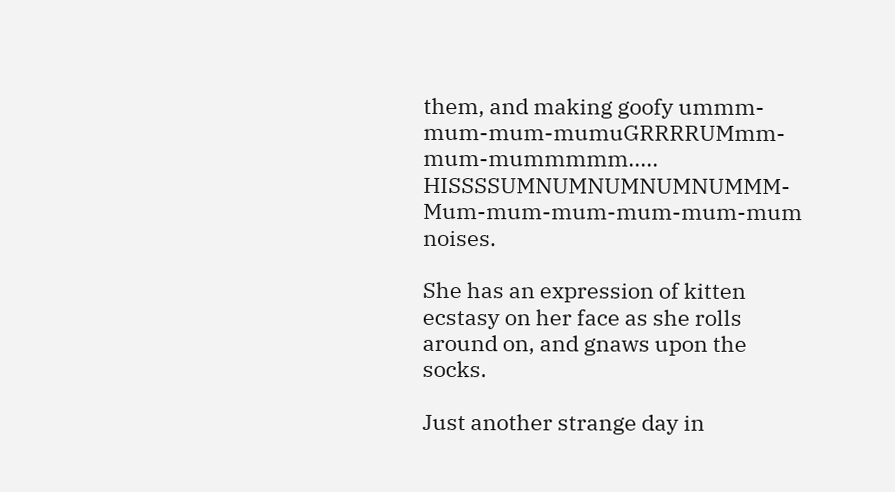them, and making goofy ummm-mum-mum-mumuGRRRRUMmm-mum-mummmmm.....  HISSSSUMNUMNUMNUMNUMMM-Mum-mum-mum-mum-mum-mum noises.

She has an expression of kitten ecstasy on her face as she rolls around on, and gnaws upon the socks.

Just another strange day in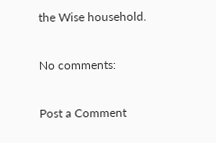the Wise household.

No comments:

Post a Comment